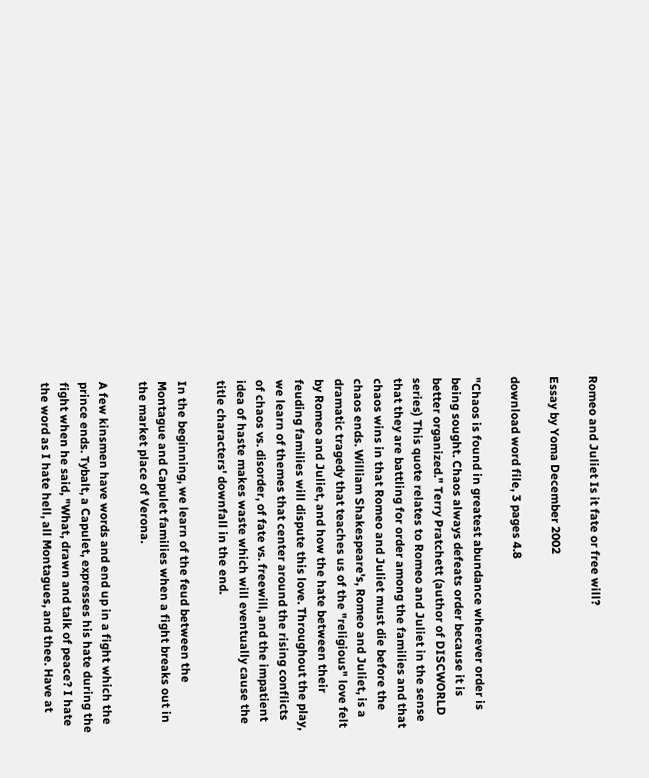Romeo and Juliet Is it fate or free will?

Essay by Yoma December 2002

download word file, 3 pages 4.8

"Chaos is found in greatest abundance wherever order is being sought. Chaos always defeats order because it is better organized." Terry Pratchett (author of DISCWORLD series) This quote relates to Romeo and Juliet in the sense that they are battling for order among the families and that chaos wins in that Romeo and Juliet must die before the chaos ends. William Shakespeare's, Romeo and Juliet, is a dramatic tragedy that teaches us of the "religious" love felt by Romeo and Juliet, and how the hate between their feuding families will dispute this love. Throughout the play, we learn of themes that center around the rising conflicts of chaos vs. disorder, of fate vs. freewill, and the impatient idea of haste makes waste which will eventually cause the title characters' downfall in the end.

In the beginning, we learn of the feud between the Montague and Capulet families when a fight breaks out in the market place of Verona.

A few kinsmen have words and end up in a fight which the prince ends. Tybalt, a Capulet, expresses his hate during the fight when he said, "What, drawn and talk of peace? I hate the word as I hate hell, all Montagues, and thee. Have at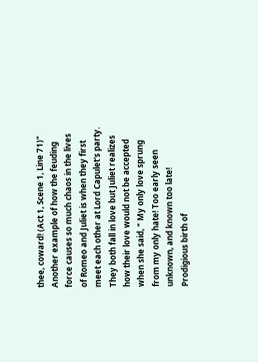thee, coward! (Act 1, Scene 1, Line 71)" Another example of how the feuding force causes so much chaos in the lives of Romeo and Juliet is when they first meet each other at Lord Capulet's party. They both fall in love but Juliet realizes how their love would not be accepted when she said, " My only love sprung from my only hate! Too early seen unknown, and known too late! Prodigious birth of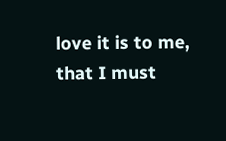love it is to me, that I must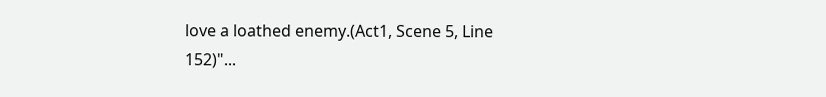love a loathed enemy.(Act1, Scene 5, Line 152)"...